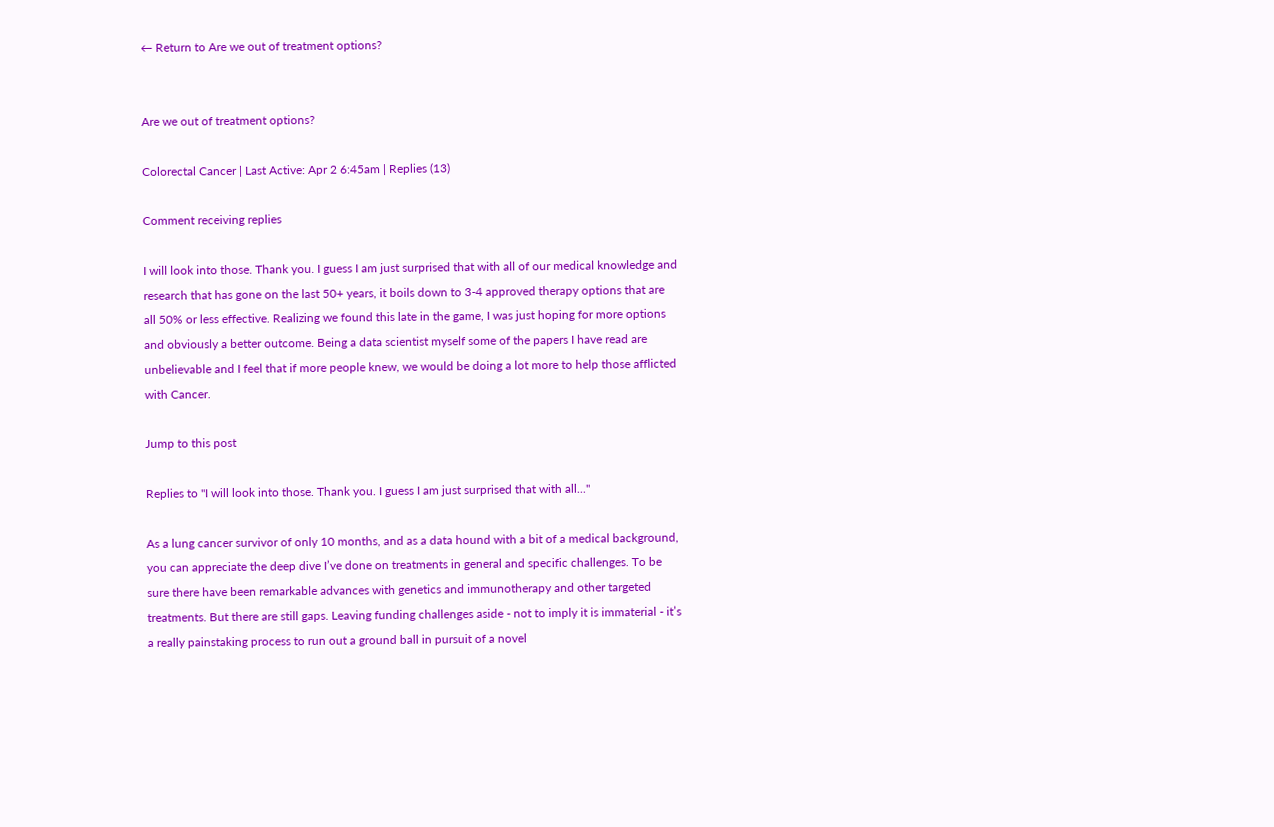← Return to Are we out of treatment options?


Are we out of treatment options?

Colorectal Cancer | Last Active: Apr 2 6:45am | Replies (13)

Comment receiving replies

I will look into those. Thank you. I guess I am just surprised that with all of our medical knowledge and research that has gone on the last 50+ years, it boils down to 3-4 approved therapy options that are all 50% or less effective. Realizing we found this late in the game, I was just hoping for more options and obviously a better outcome. Being a data scientist myself some of the papers I have read are unbelievable and I feel that if more people knew, we would be doing a lot more to help those afflicted with Cancer.

Jump to this post

Replies to "I will look into those. Thank you. I guess I am just surprised that with all..."

As a lung cancer survivor of only 10 months, and as a data hound with a bit of a medical background, you can appreciate the deep dive I’ve done on treatments in general and specific challenges. To be sure there have been remarkable advances with genetics and immunotherapy and other targeted treatments. But there are still gaps. Leaving funding challenges aside - not to imply it is immaterial - it’s a really painstaking process to run out a ground ball in pursuit of a novel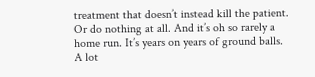treatment that doesn’t instead kill the patient. Or do nothing at all. And it’s oh so rarely a home run. It’s years on years of ground balls. A lot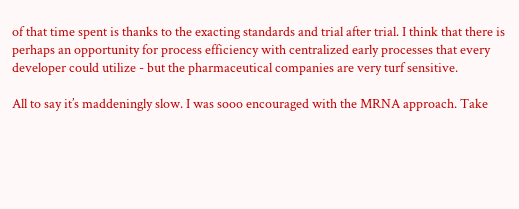of that time spent is thanks to the exacting standards and trial after trial. I think that there is perhaps an opportunity for process efficiency with centralized early processes that every developer could utilize - but the pharmaceutical companies are very turf sensitive.

All to say it’s maddeningly slow. I was sooo encouraged with the MRNA approach. Take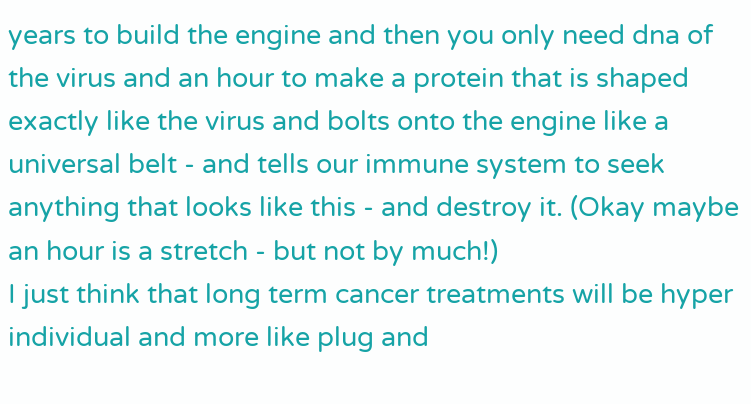years to build the engine and then you only need dna of the virus and an hour to make a protein that is shaped exactly like the virus and bolts onto the engine like a universal belt - and tells our immune system to seek anything that looks like this - and destroy it. (Okay maybe an hour is a stretch - but not by much!)
I just think that long term cancer treatments will be hyper individual and more like plug and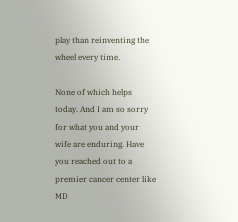play than reinventing the wheel every time.

None of which helps today. And I am so sorry for what you and your wife are enduring. Have you reached out to a premier cancer center like MD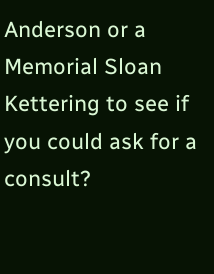Anderson or a Memorial Sloan Kettering to see if you could ask for a consult?